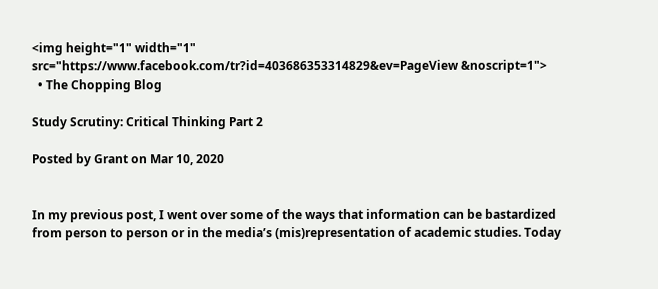<img height="1" width="1" src="https://www.facebook.com/tr?id=403686353314829&ev=PageView &noscript=1">
  • The Chopping Blog

Study Scrutiny: Critical Thinking Part 2

Posted by Grant on Mar 10, 2020


In my previous post, I went over some of the ways that information can be bastardized from person to person or in the media’s (mis)representation of academic studies. Today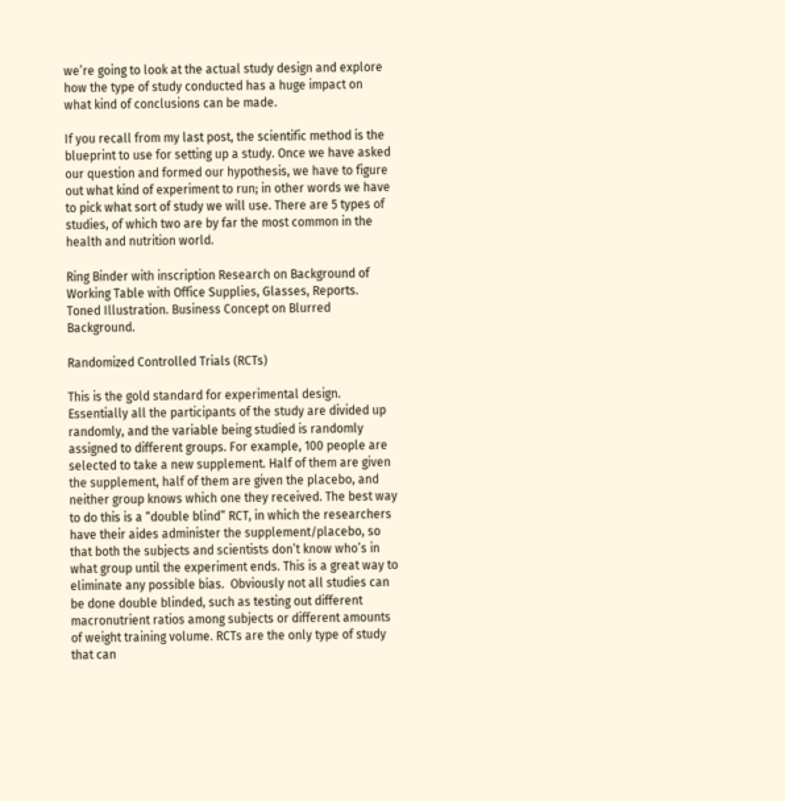we’re going to look at the actual study design and explore how the type of study conducted has a huge impact on what kind of conclusions can be made.

If you recall from my last post, the scientific method is the blueprint to use for setting up a study. Once we have asked our question and formed our hypothesis, we have to figure out what kind of experiment to run; in other words we have to pick what sort of study we will use. There are 5 types of studies, of which two are by far the most common in the health and nutrition world.

Ring Binder with inscription Research on Background of Working Table with Office Supplies, Glasses, Reports. Toned Illustration. Business Concept on Blurred Background.

Randomized Controlled Trials (RCTs)

This is the gold standard for experimental design. Essentially all the participants of the study are divided up randomly, and the variable being studied is randomly assigned to different groups. For example, 100 people are selected to take a new supplement. Half of them are given the supplement, half of them are given the placebo, and neither group knows which one they received. The best way to do this is a “double blind” RCT, in which the researchers have their aides administer the supplement/placebo, so that both the subjects and scientists don’t know who’s in what group until the experiment ends. This is a great way to eliminate any possible bias.  Obviously not all studies can be done double blinded, such as testing out different macronutrient ratios among subjects or different amounts of weight training volume. RCTs are the only type of study that can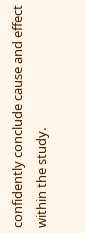confidently conclude cause and effect within the study.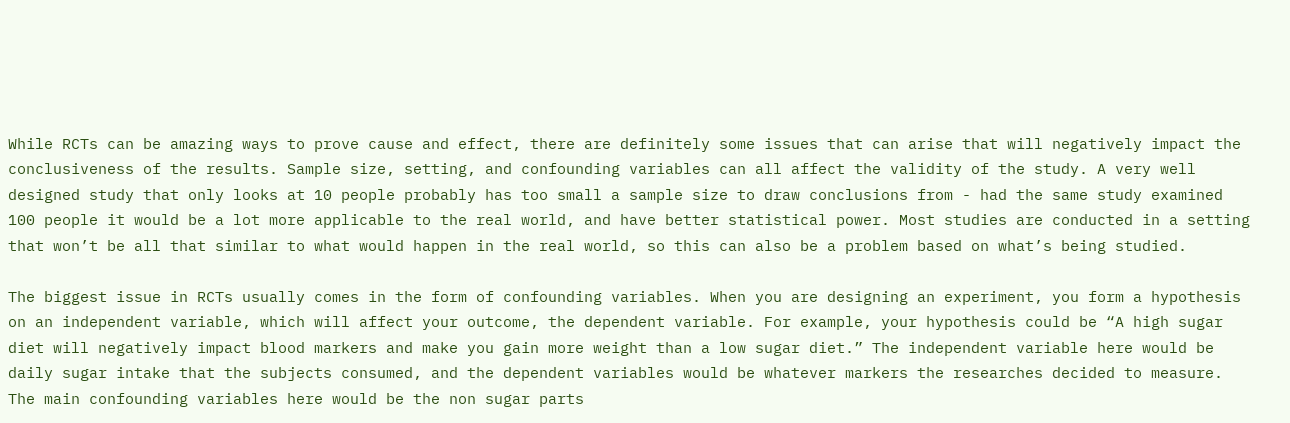While RCTs can be amazing ways to prove cause and effect, there are definitely some issues that can arise that will negatively impact the conclusiveness of the results. Sample size, setting, and confounding variables can all affect the validity of the study. A very well designed study that only looks at 10 people probably has too small a sample size to draw conclusions from - had the same study examined 100 people it would be a lot more applicable to the real world, and have better statistical power. Most studies are conducted in a setting that won’t be all that similar to what would happen in the real world, so this can also be a problem based on what’s being studied.

The biggest issue in RCTs usually comes in the form of confounding variables. When you are designing an experiment, you form a hypothesis on an independent variable, which will affect your outcome, the dependent variable. For example, your hypothesis could be “A high sugar diet will negatively impact blood markers and make you gain more weight than a low sugar diet.” The independent variable here would be daily sugar intake that the subjects consumed, and the dependent variables would be whatever markers the researches decided to measure. The main confounding variables here would be the non sugar parts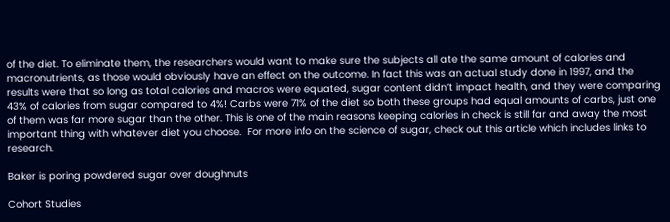of the diet. To eliminate them, the researchers would want to make sure the subjects all ate the same amount of calories and macronutrients, as those would obviously have an effect on the outcome. In fact this was an actual study done in 1997, and the results were that so long as total calories and macros were equated, sugar content didn’t impact health, and they were comparing 43% of calories from sugar compared to 4%! Carbs were 71% of the diet so both these groups had equal amounts of carbs, just one of them was far more sugar than the other. This is one of the main reasons keeping calories in check is still far and away the most important thing with whatever diet you choose.  For more info on the science of sugar, check out this article which includes links to research.

Baker is poring powdered sugar over doughnuts

Cohort Studies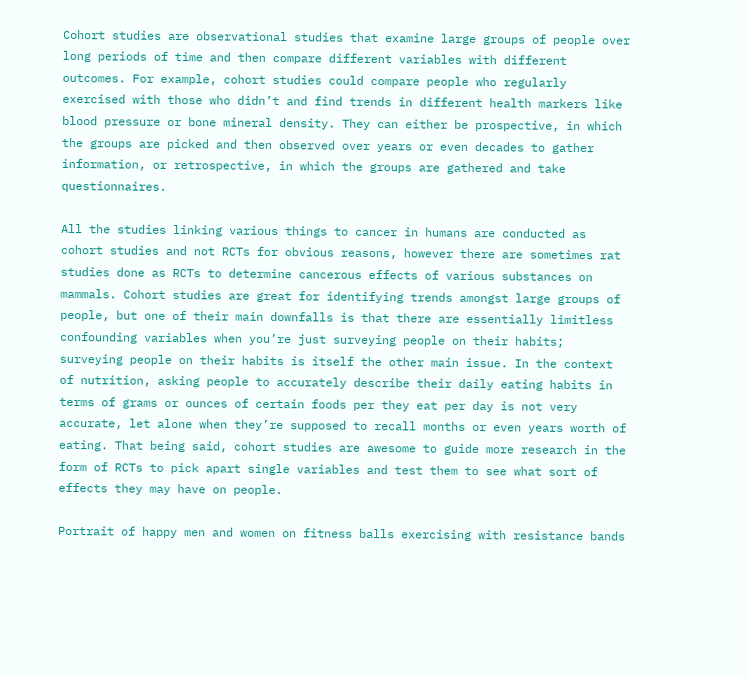Cohort studies are observational studies that examine large groups of people over long periods of time and then compare different variables with different outcomes. For example, cohort studies could compare people who regularly exercised with those who didn’t and find trends in different health markers like blood pressure or bone mineral density. They can either be prospective, in which the groups are picked and then observed over years or even decades to gather information, or retrospective, in which the groups are gathered and take questionnaires.

All the studies linking various things to cancer in humans are conducted as cohort studies and not RCTs for obvious reasons, however there are sometimes rat studies done as RCTs to determine cancerous effects of various substances on mammals. Cohort studies are great for identifying trends amongst large groups of people, but one of their main downfalls is that there are essentially limitless confounding variables when you’re just surveying people on their habits; surveying people on their habits is itself the other main issue. In the context of nutrition, asking people to accurately describe their daily eating habits in terms of grams or ounces of certain foods per they eat per day is not very accurate, let alone when they’re supposed to recall months or even years worth of eating. That being said, cohort studies are awesome to guide more research in the form of RCTs to pick apart single variables and test them to see what sort of effects they may have on people.

Portrait of happy men and women on fitness balls exercising with resistance bands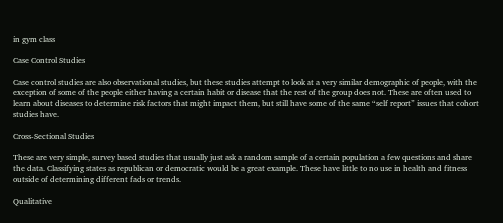in gym class

Case Control Studies

Case control studies are also observational studies, but these studies attempt to look at a very similar demographic of people, with the exception of some of the people either having a certain habit or disease that the rest of the group does not. These are often used to learn about diseases to determine risk factors that might impact them, but still have some of the same “self report” issues that cohort studies have.

Cross-Sectional Studies

These are very simple, survey based studies that usually just ask a random sample of a certain population a few questions and share the data. Classifying states as republican or democratic would be a great example. These have little to no use in health and fitness outside of determining different fads or trends.

Qualitative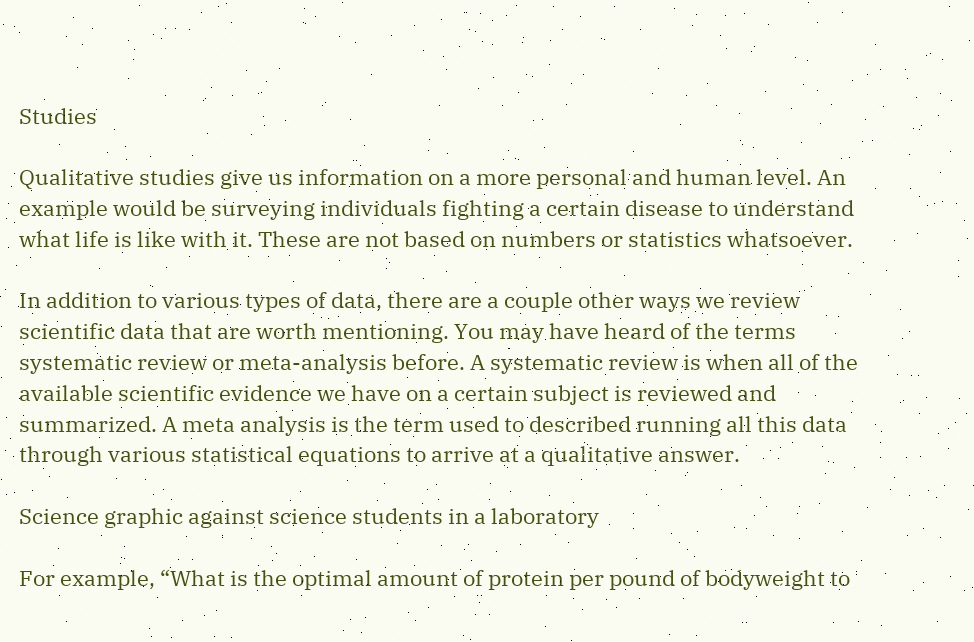Studies

Qualitative studies give us information on a more personal and human level. An example would be surveying individuals fighting a certain disease to understand what life is like with it. These are not based on numbers or statistics whatsoever.

In addition to various types of data, there are a couple other ways we review scientific data that are worth mentioning. You may have heard of the terms systematic review or meta-analysis before. A systematic review is when all of the available scientific evidence we have on a certain subject is reviewed and summarized. A meta analysis is the term used to described running all this data through various statistical equations to arrive at a qualitative answer.

Science graphic against science students in a laboratory

For example, “What is the optimal amount of protein per pound of bodyweight to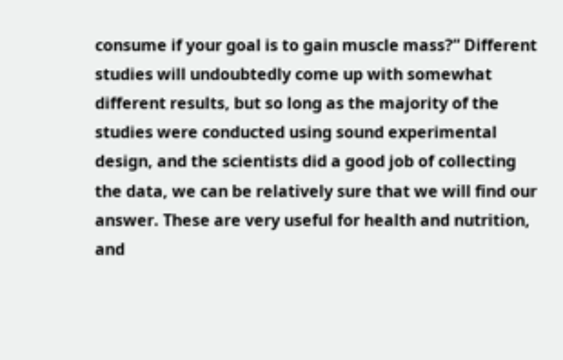consume if your goal is to gain muscle mass?” Different studies will undoubtedly come up with somewhat different results, but so long as the majority of the studies were conducted using sound experimental design, and the scientists did a good job of collecting the data, we can be relatively sure that we will find our answer. These are very useful for health and nutrition, and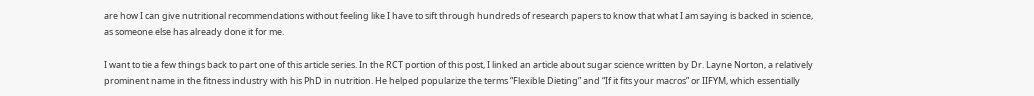are how I can give nutritional recommendations without feeling like I have to sift through hundreds of research papers to know that what I am saying is backed in science, as someone else has already done it for me.

I want to tie a few things back to part one of this article series. In the RCT portion of this post, I linked an article about sugar science written by Dr. Layne Norton, a relatively prominent name in the fitness industry with his PhD in nutrition. He helped popularize the terms “Flexible Dieting” and “If it fits your macros” or IIFYM, which essentially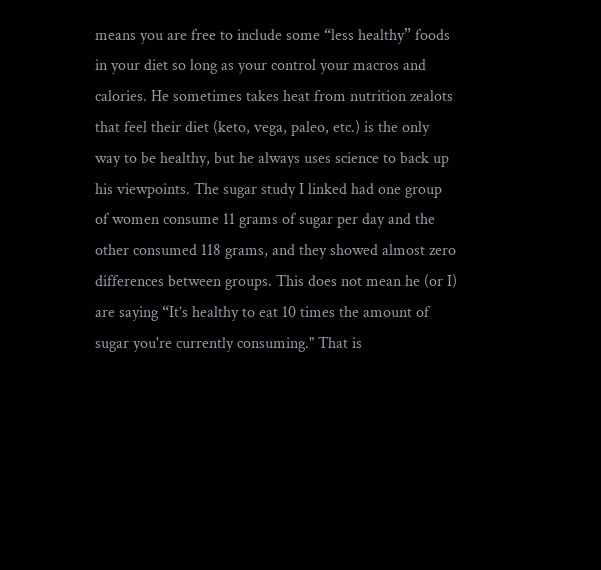means you are free to include some “less healthy” foods in your diet so long as your control your macros and calories. He sometimes takes heat from nutrition zealots that feel their diet (keto, vega, paleo, etc.) is the only way to be healthy, but he always uses science to back up his viewpoints. The sugar study I linked had one group of women consume 11 grams of sugar per day and the other consumed 118 grams, and they showed almost zero differences between groups. This does not mean he (or I) are saying “It’s healthy to eat 10 times the amount of sugar you're currently consuming." That is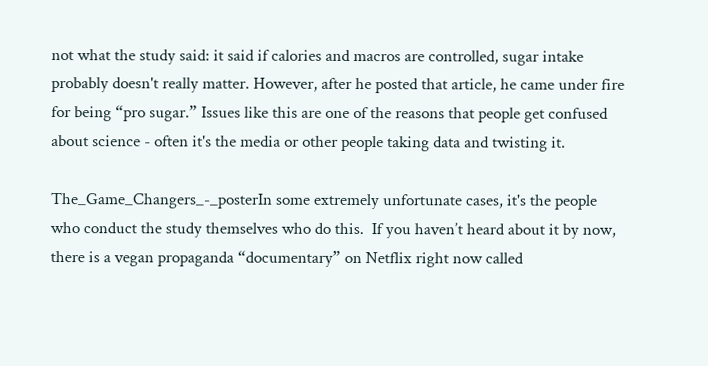not what the study said: it said if calories and macros are controlled, sugar intake probably doesn't really matter. However, after he posted that article, he came under fire for being “pro sugar.” Issues like this are one of the reasons that people get confused about science - often it's the media or other people taking data and twisting it.

The_Game_Changers_-_posterIn some extremely unfortunate cases, it's the people who conduct the study themselves who do this.  If you haven’t heard about it by now, there is a vegan propaganda “documentary” on Netflix right now called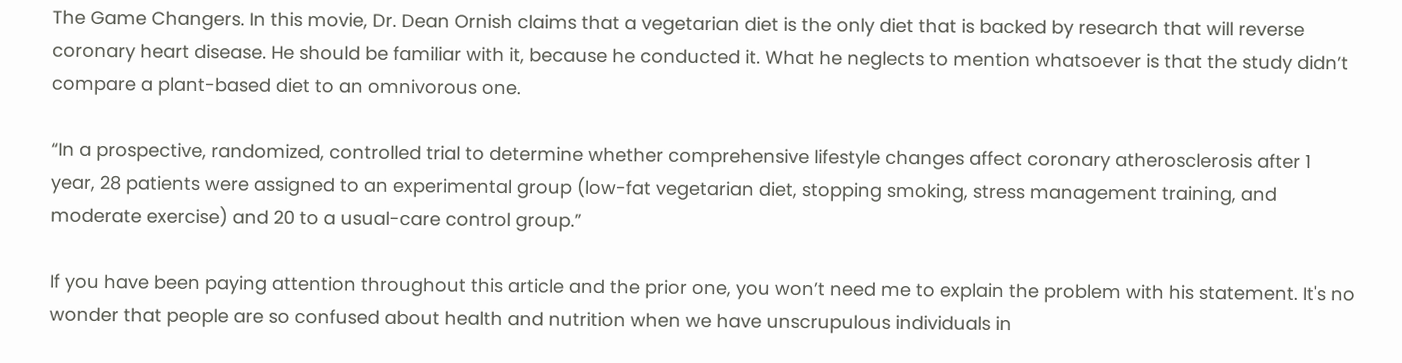The Game Changers. In this movie, Dr. Dean Ornish claims that a vegetarian diet is the only diet that is backed by research that will reverse coronary heart disease. He should be familiar with it, because he conducted it. What he neglects to mention whatsoever is that the study didn’t compare a plant-based diet to an omnivorous one.

“In a prospective, randomized, controlled trial to determine whether comprehensive lifestyle changes affect coronary atherosclerosis after 1 year, 28 patients were assigned to an experimental group (low-fat vegetarian diet, stopping smoking, stress management training, and moderate exercise) and 20 to a usual-care control group.”

If you have been paying attention throughout this article and the prior one, you won’t need me to explain the problem with his statement. It's no wonder that people are so confused about health and nutrition when we have unscrupulous individuals in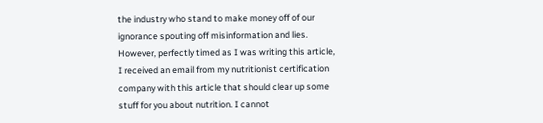the industry who stand to make money off of our ignorance spouting off misinformation and lies. However, perfectly timed as I was writing this article, I received an email from my nutritionist certification company with this article that should clear up some stuff for you about nutrition. I cannot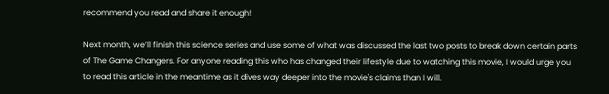recommend you read and share it enough!

Next month, we’ll finish this science series and use some of what was discussed the last two posts to break down certain parts of The Game Changers. For anyone reading this who has changed their lifestyle due to watching this movie, I would urge you to read this article in the meantime as it dives way deeper into the movie's claims than I will.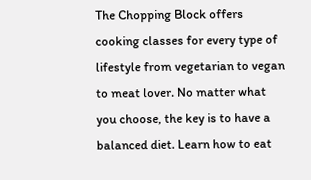The Chopping Block offers cooking classes for every type of lifestyle from vegetarian to vegan to meat lover. No matter what you choose, the key is to have a balanced diet. Learn how to eat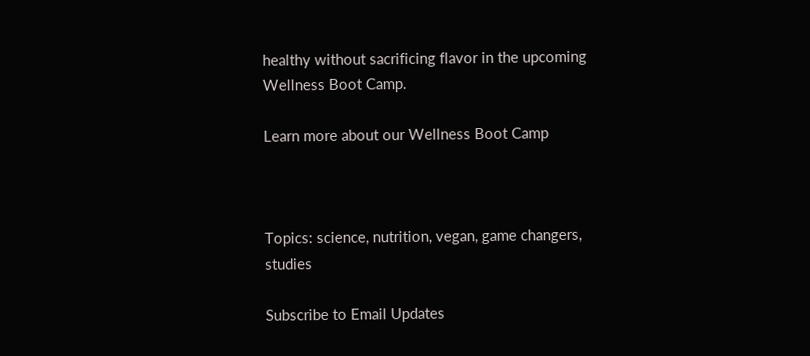healthy without sacrificing flavor in the upcoming Wellness Boot Camp.

Learn more about our Wellness Boot Camp



Topics: science, nutrition, vegan, game changers, studies

Subscribe to Email Updates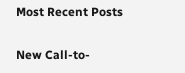Most Recent Posts

New Call-to-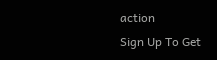action
Sign Up To Get